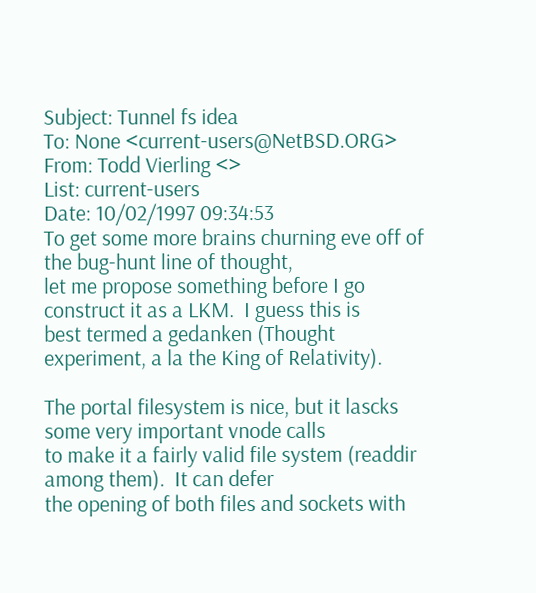Subject: Tunnel fs idea
To: None <current-users@NetBSD.ORG>
From: Todd Vierling <>
List: current-users
Date: 10/02/1997 09:34:53
To get some more brains churning eve off of the bug-hunt line of thought,
let me propose something before I go construct it as a LKM.  I guess this is
best termed a gedanken (Thought experiment, a la the King of Relativity).

The portal filesystem is nice, but it lascks some very important vnode calls
to make it a fairly valid file system (readdir among them).  It can defer
the opening of both files and sockets with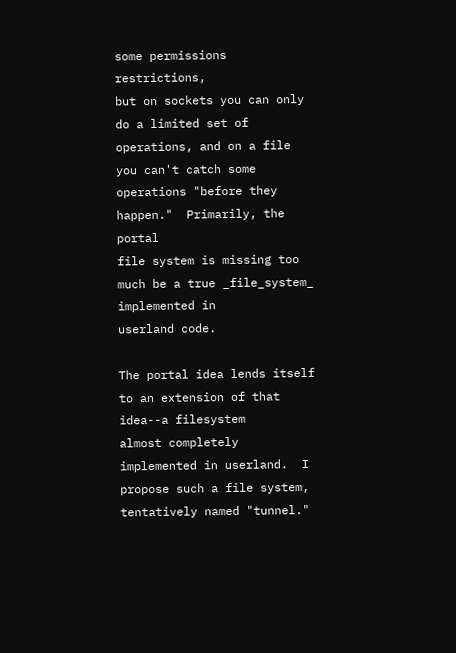some permissions restrictions,
but on sockets you can only do a limited set of operations, and on a file
you can't catch some operations "before they happen."  Primarily, the portal
file system is missing too much be a true _file_system_ implemented in
userland code.

The portal idea lends itself to an extension of that idea--a filesystem
almost completely implemented in userland.  I propose such a file system,
tentatively named "tunnel."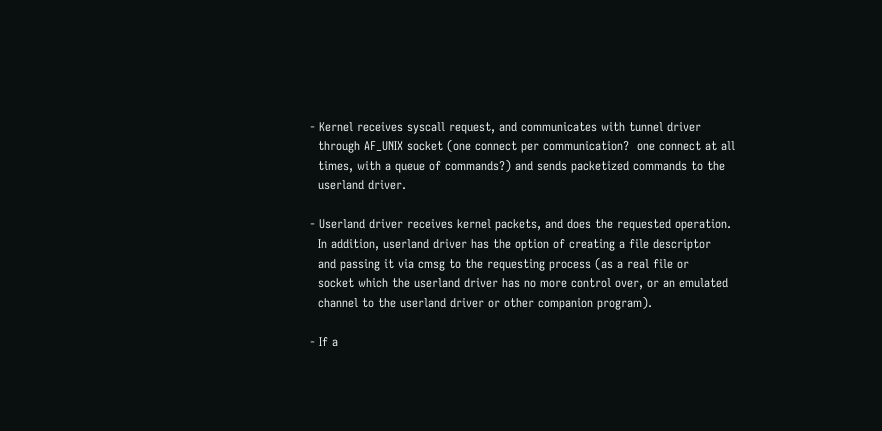- Kernel receives syscall request, and communicates with tunnel driver
  through AF_UNIX socket (one connect per communication?  one connect at all
  times, with a queue of commands?) and sends packetized commands to the
  userland driver.

- Userland driver receives kernel packets, and does the requested operation.
  In addition, userland driver has the option of creating a file descriptor
  and passing it via cmsg to the requesting process (as a real file or
  socket which the userland driver has no more control over, or an emulated
  channel to the userland driver or other companion program).

- If a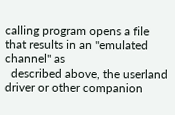calling program opens a file that results in an "emulated channel" as
  described above, the userland driver or other companion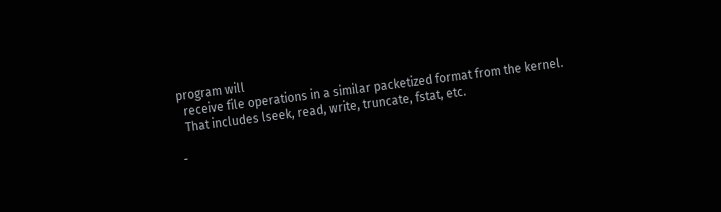program will
  receive file operations in a similar packetized format from the kernel.
  That includes lseek, read, write, truncate, fstat, etc.

-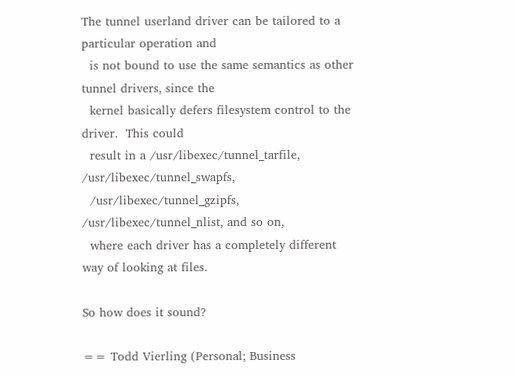The tunnel userland driver can be tailored to a particular operation and
  is not bound to use the same semantics as other tunnel drivers, since the
  kernel basically defers filesystem control to the driver.  This could
  result in a /usr/libexec/tunnel_tarfile, /usr/libexec/tunnel_swapfs,
  /usr/libexec/tunnel_gzipfs, /usr/libexec/tunnel_nlist, and so on,
  where each driver has a completely different way of looking at files.

So how does it sound?

== Todd Vierling (Personal; Business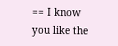== I know you like the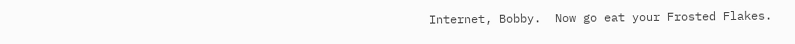Internet, Bobby.  Now go eat your Frosted Flakes.